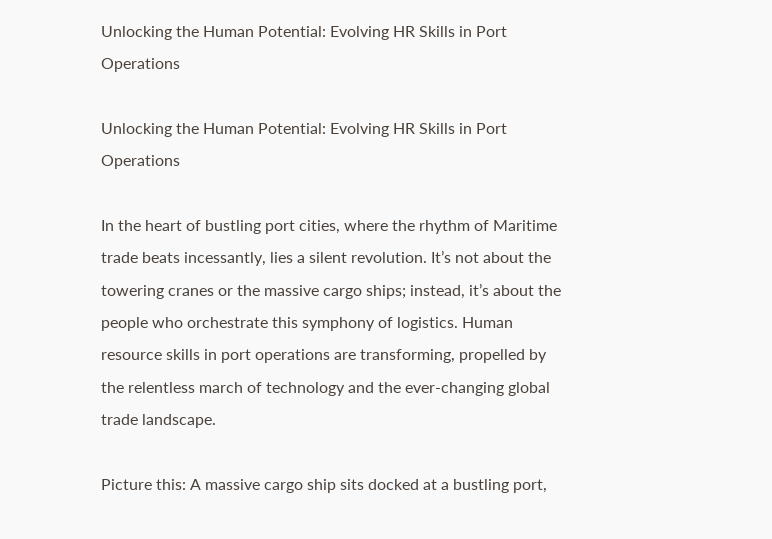Unlocking the Human Potential: Evolving HR Skills in Port Operations

Unlocking the Human Potential: Evolving HR Skills in Port Operations

In the heart of bustling port cities, where the rhythm of Maritime trade beats incessantly, lies a silent revolution. It’s not about the towering cranes or the massive cargo ships; instead, it’s about the people who orchestrate this symphony of logistics. Human resource skills in port operations are transforming, propelled by the relentless march of technology and the ever-changing global trade landscape.

Picture this: A massive cargo ship sits docked at a bustling port,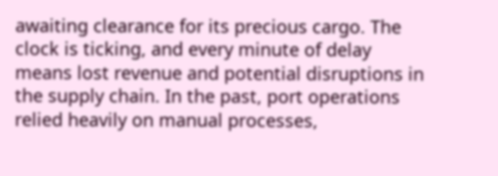awaiting clearance for its precious cargo. The clock is ticking, and every minute of delay means lost revenue and potential disruptions in the supply chain. In the past, port operations relied heavily on manual processes,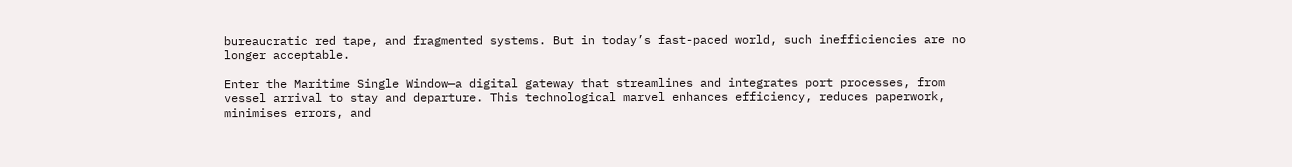bureaucratic red tape, and fragmented systems. But in today’s fast-paced world, such inefficiencies are no longer acceptable.

Enter the Maritime Single Window—a digital gateway that streamlines and integrates port processes, from vessel arrival to stay and departure. This technological marvel enhances efficiency, reduces paperwork, minimises errors, and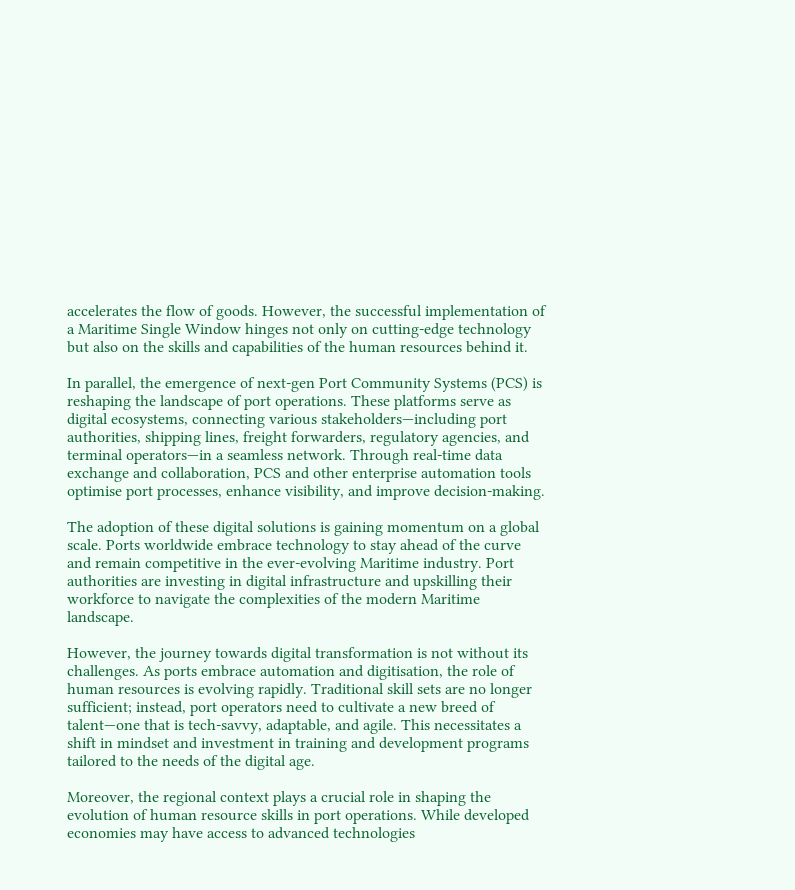accelerates the flow of goods. However, the successful implementation of a Maritime Single Window hinges not only on cutting-edge technology but also on the skills and capabilities of the human resources behind it.

In parallel, the emergence of next-gen Port Community Systems (PCS) is reshaping the landscape of port operations. These platforms serve as digital ecosystems, connecting various stakeholders—including port authorities, shipping lines, freight forwarders, regulatory agencies, and terminal operators—in a seamless network. Through real-time data exchange and collaboration, PCS and other enterprise automation tools optimise port processes, enhance visibility, and improve decision-making.

The adoption of these digital solutions is gaining momentum on a global scale. Ports worldwide embrace technology to stay ahead of the curve and remain competitive in the ever-evolving Maritime industry. Port authorities are investing in digital infrastructure and upskilling their workforce to navigate the complexities of the modern Maritime landscape.

However, the journey towards digital transformation is not without its challenges. As ports embrace automation and digitisation, the role of human resources is evolving rapidly. Traditional skill sets are no longer sufficient; instead, port operators need to cultivate a new breed of talent—one that is tech-savvy, adaptable, and agile. This necessitates a shift in mindset and investment in training and development programs tailored to the needs of the digital age.

Moreover, the regional context plays a crucial role in shaping the evolution of human resource skills in port operations. While developed economies may have access to advanced technologies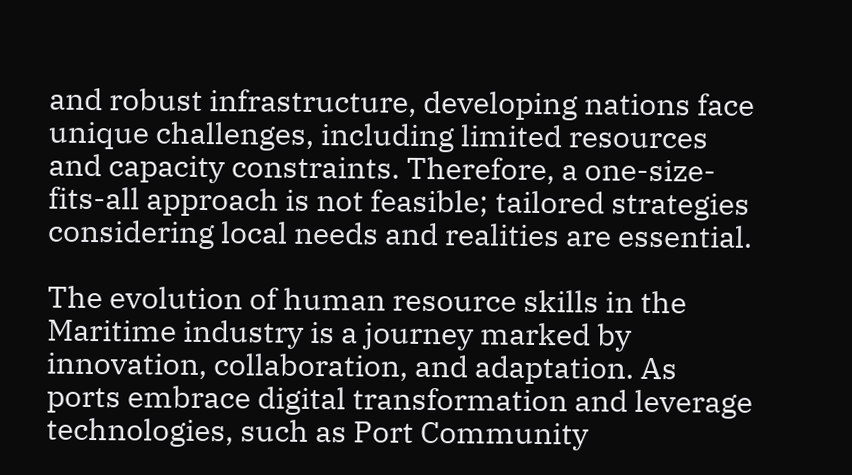and robust infrastructure, developing nations face unique challenges, including limited resources and capacity constraints. Therefore, a one-size-fits-all approach is not feasible; tailored strategies considering local needs and realities are essential.

The evolution of human resource skills in the Maritime industry is a journey marked by innovation, collaboration, and adaptation. As ports embrace digital transformation and leverage technologies, such as Port Community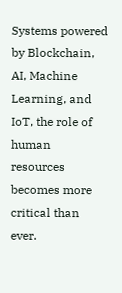Systems powered by Blockchain, AI, Machine Learning, and IoT, the role of human resources becomes more critical than ever.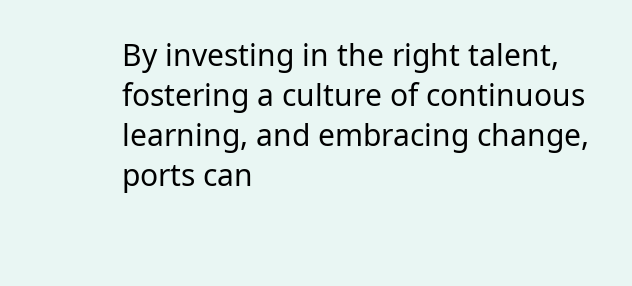By investing in the right talent, fostering a culture of continuous learning, and embracing change, ports can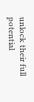unlock their full potential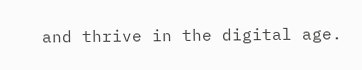and thrive in the digital age.